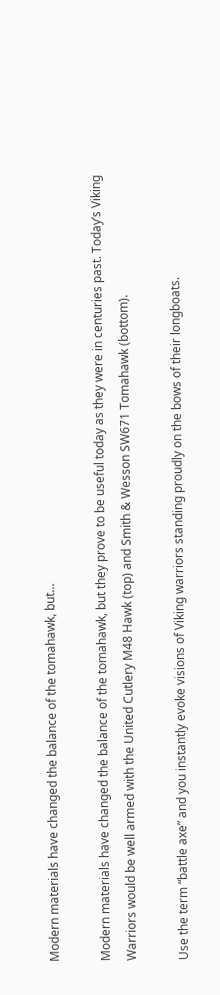Modern materials have changed the balance of the tomahawk, but…

Modern materials have changed the balance of the tomahawk, but they prove to be useful today as they were in centuries past. Today’s Viking Warriors would be well armed with the United Cutlery M48 Hawk (top) and Smith & Wesson SW671 Tomahawk (bottom).

Use the term “battle axe” and you instantly evoke visions of Viking warriors standing proudly on the bows of their longboats.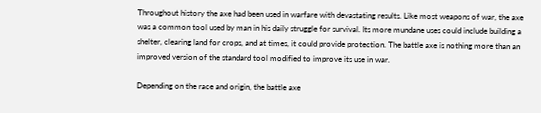Throughout history the axe had been used in warfare with devastating results. Like most weapons of war, the axe was a common tool used by man in his daily struggle for survival. Its more mundane uses could include building a shelter, clearing land for crops, and at times, it could provide protection. The battle axe is nothing more than an improved version of the standard tool modified to improve its use in war.

Depending on the race and origin, the battle axe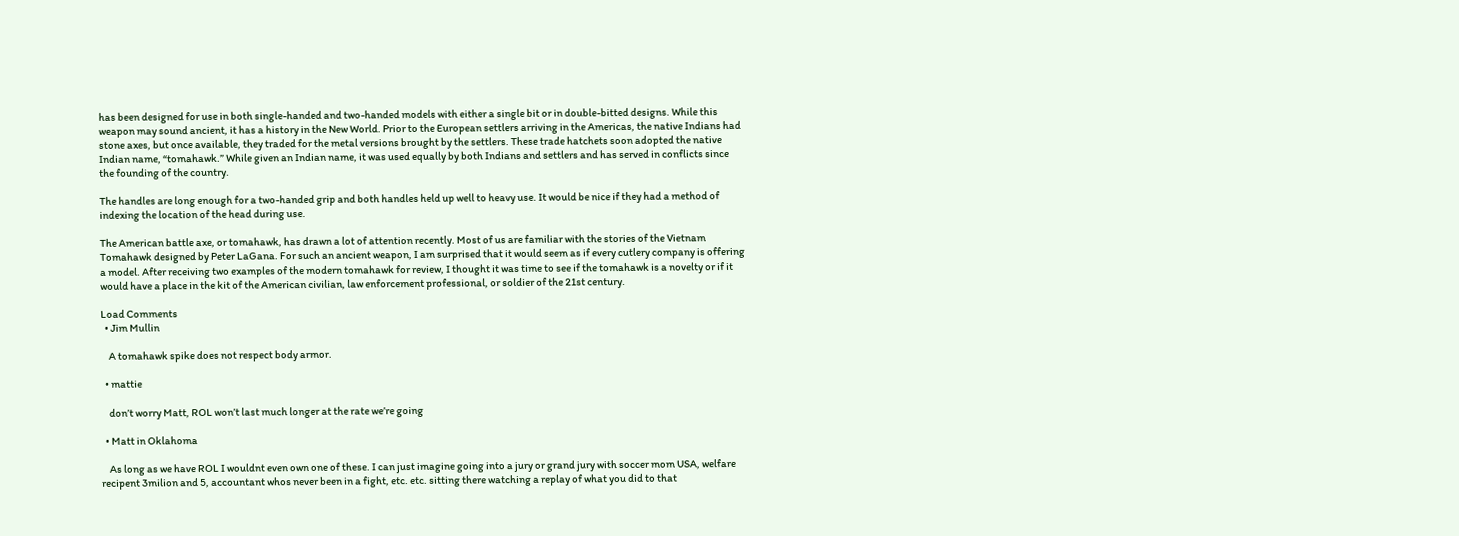has been designed for use in both single-handed and two-handed models with either a single bit or in double-bitted designs. While this weapon may sound ancient, it has a history in the New World. Prior to the European settlers arriving in the Americas, the native Indians had stone axes, but once available, they traded for the metal versions brought by the settlers. These trade hatchets soon adopted the native Indian name, “tomahawk.” While given an Indian name, it was used equally by both Indians and settlers and has served in conflicts since the founding of the country.

The handles are long enough for a two-handed grip and both handles held up well to heavy use. It would be nice if they had a method of indexing the location of the head during use.

The American battle axe, or tomahawk, has drawn a lot of attention recently. Most of us are familiar with the stories of the Vietnam Tomahawk designed by Peter LaGana. For such an ancient weapon, I am surprised that it would seem as if every cutlery company is offering a model. After receiving two examples of the modern tomahawk for review, I thought it was time to see if the tomahawk is a novelty or if it would have a place in the kit of the American civilian, law enforcement professional, or soldier of the 21st century.

Load Comments
  • Jim Mullin

    A tomahawk spike does not respect body armor.

  • mattie

    don’t worry Matt, ROL won’t last much longer at the rate we’re going

  • Matt in Oklahoma

    As long as we have ROL I wouldnt even own one of these. I can just imagine going into a jury or grand jury with soccer mom USA, welfare recipent 3milion and 5, accountant whos never been in a fight, etc. etc. sitting there watching a replay of what you did to that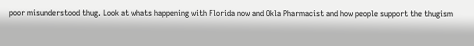poor misunderstood thug. Look at whats happening with Florida now and Okla Pharmacist and how people support the thugism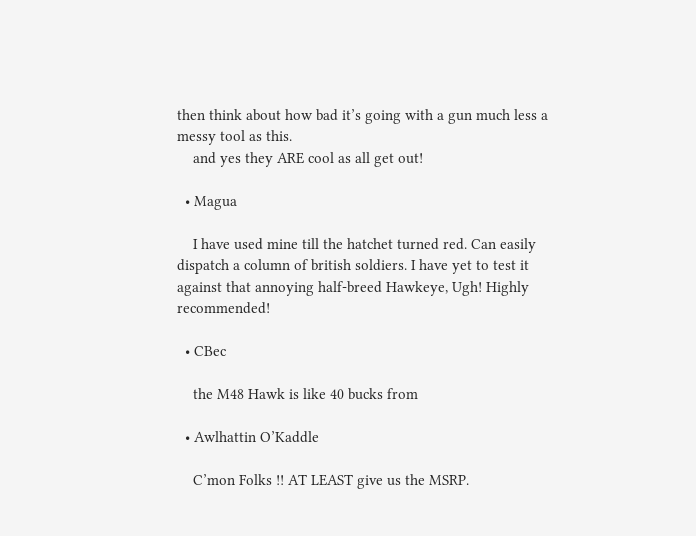then think about how bad it’s going with a gun much less a messy tool as this.
    and yes they ARE cool as all get out!

  • Magua

    I have used mine till the hatchet turned red. Can easily dispatch a column of british soldiers. I have yet to test it against that annoying half-breed Hawkeye, Ugh! Highly recommended!

  • CBec

    the M48 Hawk is like 40 bucks from

  • Awlhattin O’Kaddle

    C’mon Folks !! AT LEAST give us the MSRP.